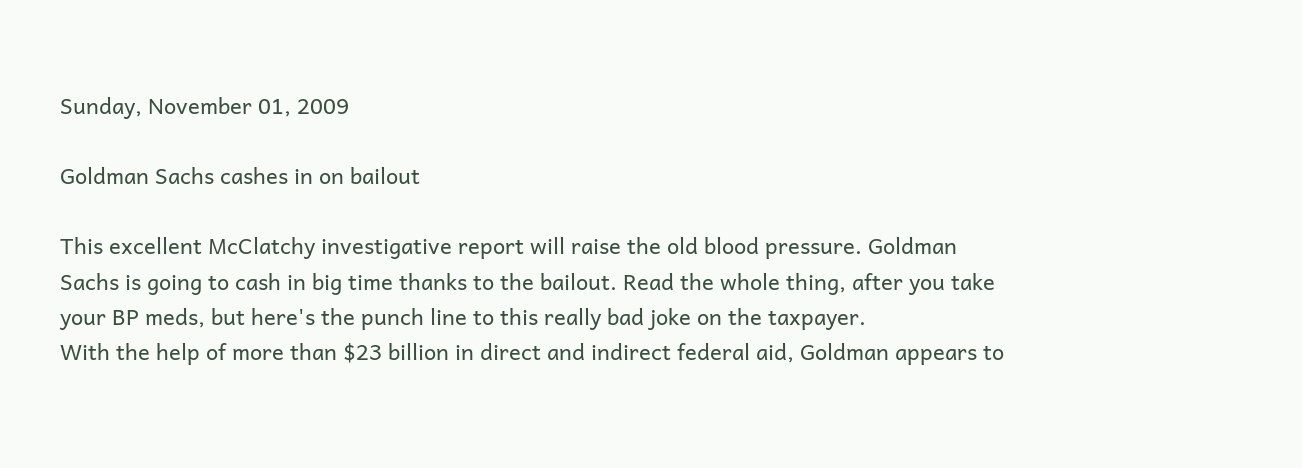Sunday, November 01, 2009

Goldman Sachs cashes in on bailout

This excellent McClatchy investigative report will raise the old blood pressure. Goldman Sachs is going to cash in big time thanks to the bailout. Read the whole thing, after you take your BP meds, but here's the punch line to this really bad joke on the taxpayer.
With the help of more than $23 billion in direct and indirect federal aid, Goldman appears to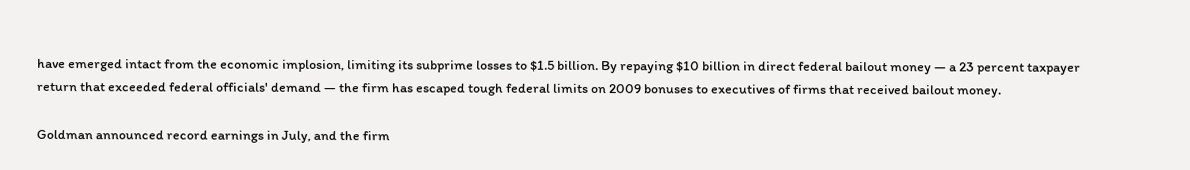have emerged intact from the economic implosion, limiting its subprime losses to $1.5 billion. By repaying $10 billion in direct federal bailout money — a 23 percent taxpayer return that exceeded federal officials' demand — the firm has escaped tough federal limits on 2009 bonuses to executives of firms that received bailout money.

Goldman announced record earnings in July, and the firm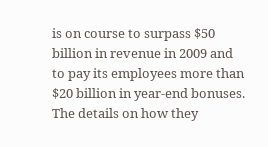is on course to surpass $50 billion in revenue in 2009 and to pay its employees more than $20 billion in year-end bonuses.
The details on how they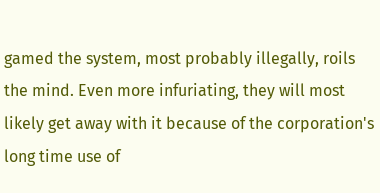gamed the system, most probably illegally, roils the mind. Even more infuriating, they will most likely get away with it because of the corporation's long time use of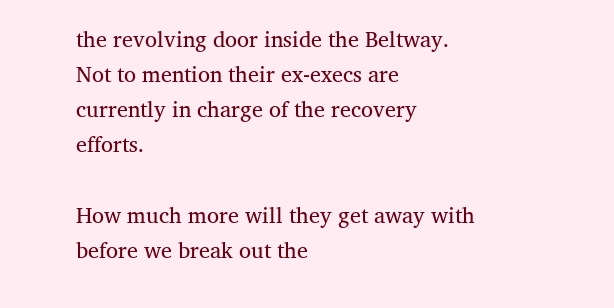the revolving door inside the Beltway. Not to mention their ex-execs are currently in charge of the recovery efforts.

How much more will they get away with before we break out the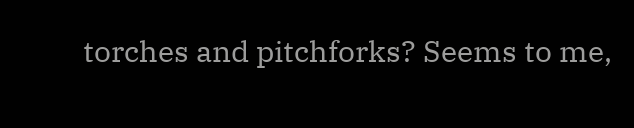torches and pitchforks? Seems to me,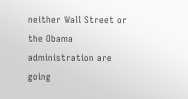neither Wall Street or the Obama administration are going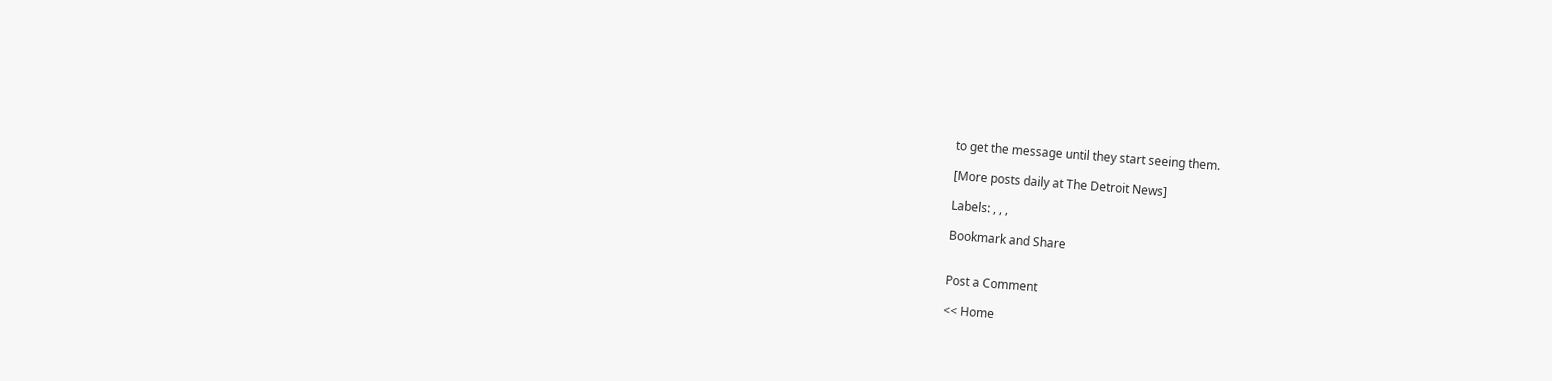to get the message until they start seeing them.

[More posts daily at The Detroit News]

Labels: , , ,

Bookmark and Share


Post a Comment

<< Home